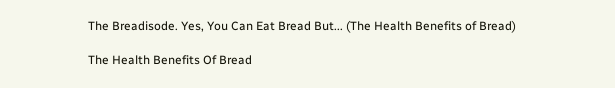The Breadisode. Yes, You Can Eat Bread But... (The Health Benefits of Bread)

The Health Benefits Of Bread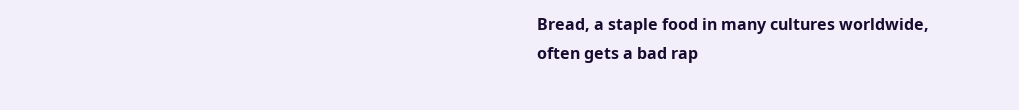Bread, a staple food in many cultures worldwide, often gets a bad rap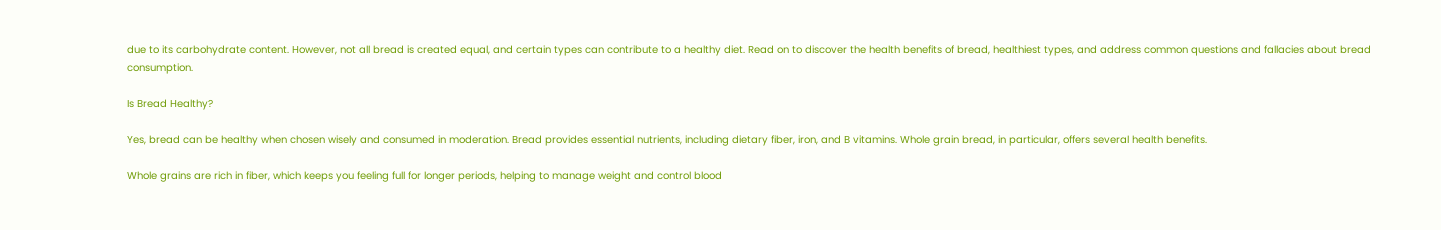due to its carbohydrate content. However, not all bread is created equal, and certain types can contribute to a healthy diet. Read on to discover the health benefits of bread, healthiest types, and address common questions and fallacies about bread consumption.

Is Bread Healthy?

Yes, bread can be healthy when chosen wisely and consumed in moderation. Bread provides essential nutrients, including dietary fiber, iron, and B vitamins. Whole grain bread, in particular, offers several health benefits.

Whole grains are rich in fiber, which keeps you feeling full for longer periods, helping to manage weight and control blood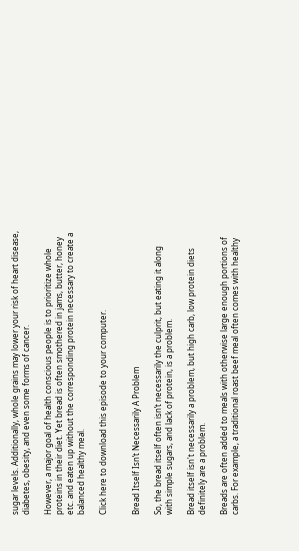sugar levels. Additionally, whole grains may lower your risk of heart disease, diabetes, obesity, and even some forms of cancer.

However, a major goal of health conscious people is to prioritize whole proteins in their diet. Yet bread is often smothered in jams, butter, honey etc. and eaten up without the corresponding protein necessary to create a balanced healthy meal.

Click here to download this episode to your computer.


Bread Itself Isn’t Necessarily A Problem

So, the bread itself often isn’t necessarily the culprit, but eating it along with simple sugars, and lack of protein, is a problem.

Bread itself isn't necessarily a problem, but high carb, low protein diets definitely are a problem.

Breads are often added to meals with otherwise large enough portions of carbs. For example, a traditional roast beef meal often comes with healthy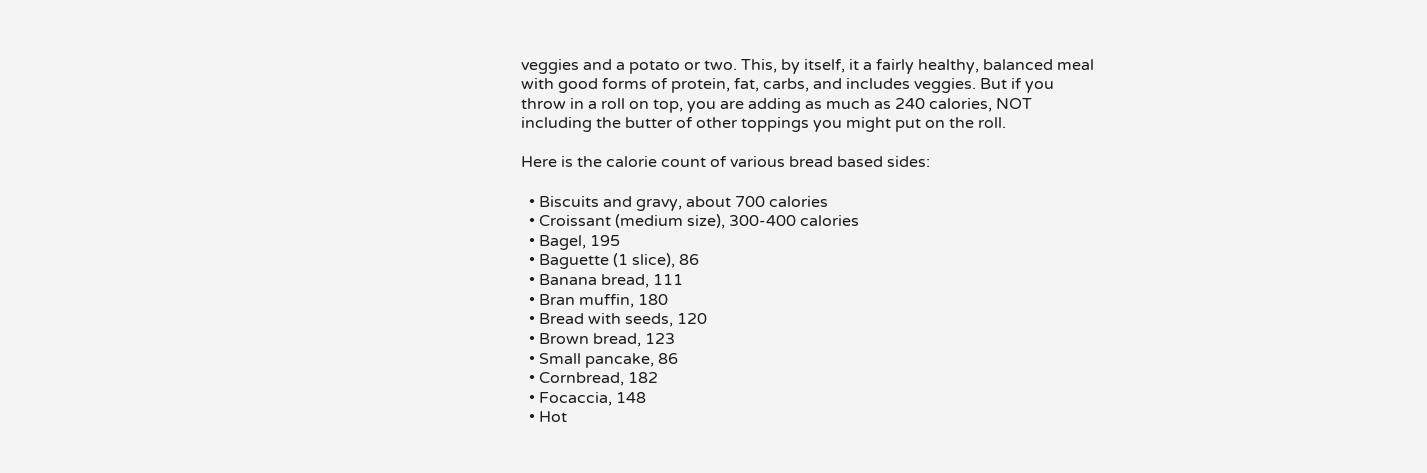veggies and a potato or two. This, by itself, it a fairly healthy, balanced meal with good forms of protein, fat, carbs, and includes veggies. But if you throw in a roll on top, you are adding as much as 240 calories, NOT including the butter of other toppings you might put on the roll.

Here is the calorie count of various bread based sides:

  • Biscuits and gravy, about 700 calories
  • Croissant (medium size), 300-400 calories
  • Bagel, 195
  • Baguette (1 slice), 86
  • Banana bread, 111
  • Bran muffin, 180
  • Bread with seeds, 120
  • Brown bread, 123
  • Small pancake, 86
  • Cornbread, 182
  • Focaccia, 148
  • Hot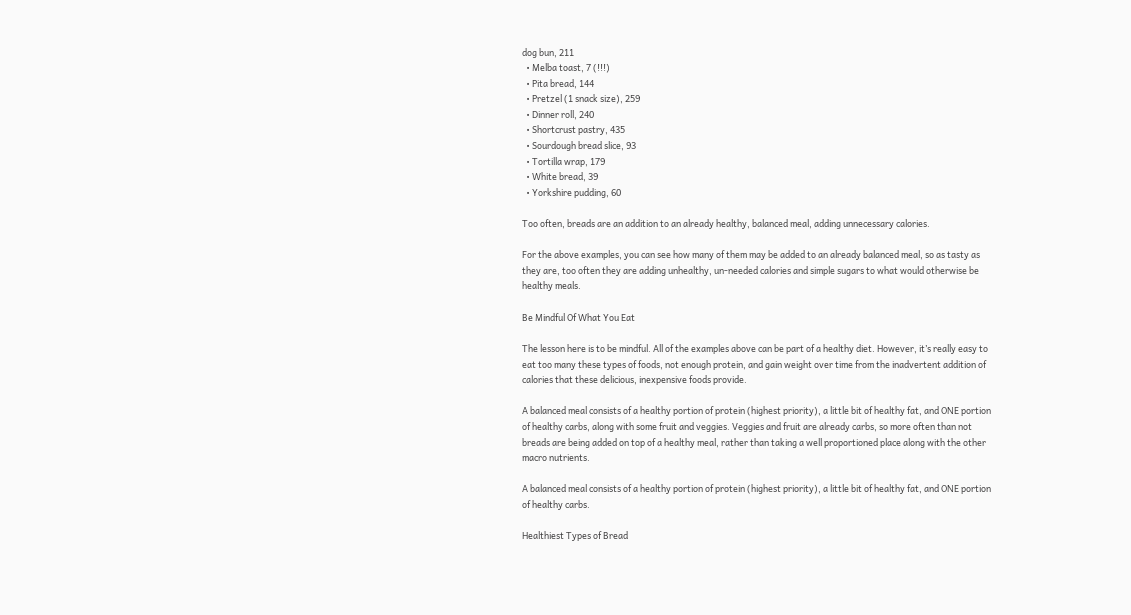dog bun, 211
  • Melba toast, 7 (!!!)
  • Pita bread, 144
  • Pretzel (1 snack size), 259
  • Dinner roll, 240
  • Shortcrust pastry, 435
  • Sourdough bread slice, 93
  • Tortilla wrap, 179
  • White bread, 39
  • Yorkshire pudding, 60

Too often, breads are an addition to an already healthy, balanced meal, adding unnecessary calories.

For the above examples, you can see how many of them may be added to an already balanced meal, so as tasty as they are, too often they are adding unhealthy, un-needed calories and simple sugars to what would otherwise be healthy meals.

Be Mindful Of What You Eat

The lesson here is to be mindful. All of the examples above can be part of a healthy diet. However, it’s really easy to eat too many these types of foods, not enough protein, and gain weight over time from the inadvertent addition of calories that these delicious, inexpensive foods provide.

A balanced meal consists of a healthy portion of protein (highest priority), a little bit of healthy fat, and ONE portion of healthy carbs, along with some fruit and veggies. Veggies and fruit are already carbs, so more often than not breads are being added on top of a healthy meal, rather than taking a well proportioned place along with the other macro nutrients.

A balanced meal consists of a healthy portion of protein (highest priority), a little bit of healthy fat, and ONE portion of healthy carbs.

Healthiest Types of Bread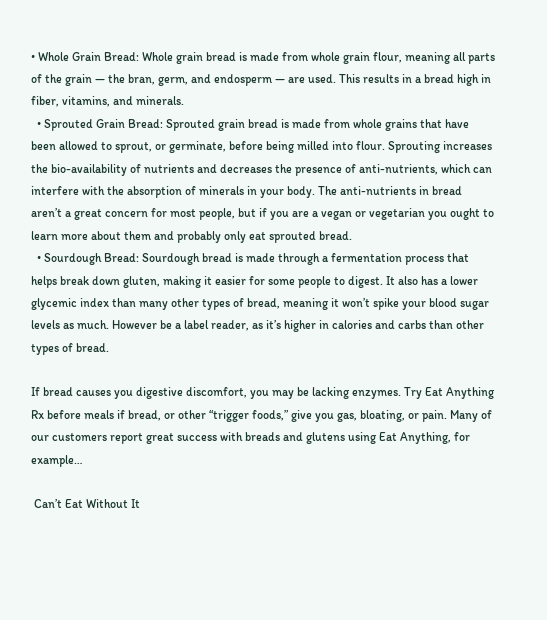• Whole Grain Bread: Whole grain bread is made from whole grain flour, meaning all parts of the grain — the bran, germ, and endosperm — are used. This results in a bread high in fiber, vitamins, and minerals.
  • Sprouted Grain Bread: Sprouted grain bread is made from whole grains that have been allowed to sprout, or germinate, before being milled into flour. Sprouting increases the bio-availability of nutrients and decreases the presence of anti-nutrients, which can interfere with the absorption of minerals in your body. The anti-nutrients in bread aren’t a great concern for most people, but if you are a vegan or vegetarian you ought to learn more about them and probably only eat sprouted bread.
  • Sourdough Bread: Sourdough bread is made through a fermentation process that helps break down gluten, making it easier for some people to digest. It also has a lower glycemic index than many other types of bread, meaning it won’t spike your blood sugar levels as much. However be a label reader, as it’s higher in calories and carbs than other types of bread.

If bread causes you digestive discomfort, you may be lacking enzymes. Try Eat Anything Rx before meals if bread, or other “trigger foods,” give you gas, bloating, or pain. Many of our customers report great success with breads and glutens using Eat Anything, for example…

 Can’t Eat Without It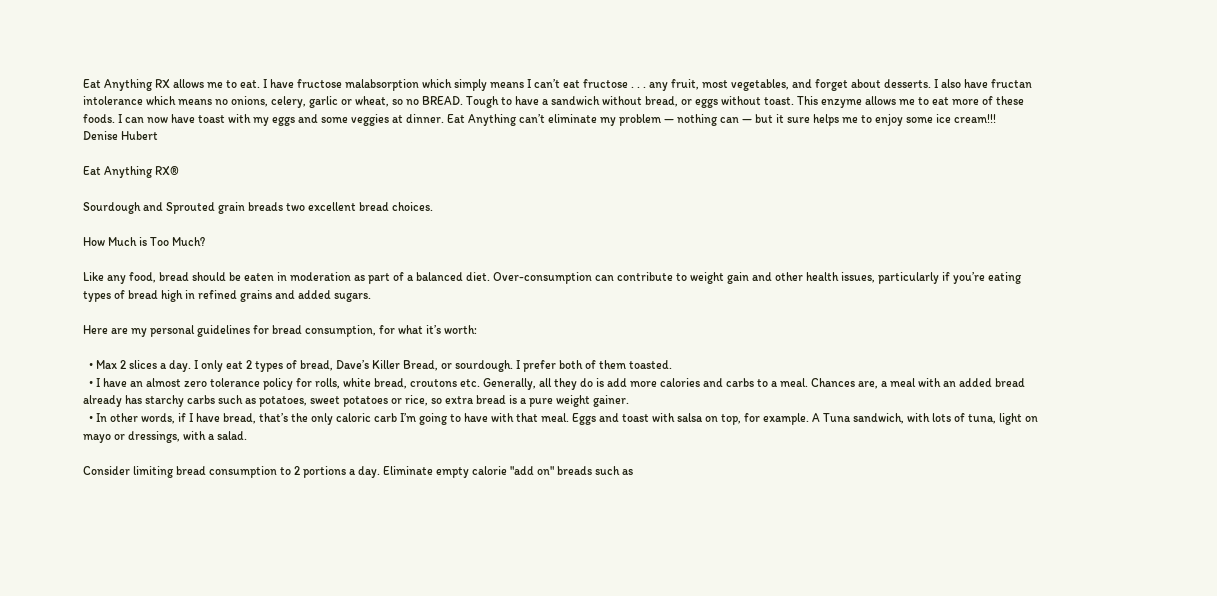Eat Anything RX allows me to eat. I have fructose malabsorption which simply means I can’t eat fructose . . . any fruit, most vegetables, and forget about desserts. I also have fructan intolerance which means no onions, celery, garlic or wheat, so no BREAD. Tough to have a sandwich without bread, or eggs without toast. This enzyme allows me to eat more of these foods. I can now have toast with my eggs and some veggies at dinner. Eat Anything can’t eliminate my problem — nothing can — but it sure helps me to enjoy some ice cream!!!
Denise Hubert

Eat Anything RX®

Sourdough and Sprouted grain breads two excellent bread choices.

How Much is Too Much?

Like any food, bread should be eaten in moderation as part of a balanced diet. Over-consumption can contribute to weight gain and other health issues, particularly if you’re eating types of bread high in refined grains and added sugars.

Here are my personal guidelines for bread consumption, for what it’s worth:

  • Max 2 slices a day. I only eat 2 types of bread, Dave’s Killer Bread, or sourdough. I prefer both of them toasted.
  • I have an almost zero tolerance policy for rolls, white bread, croutons etc. Generally, all they do is add more calories and carbs to a meal. Chances are, a meal with an added bread already has starchy carbs such as potatoes, sweet potatoes or rice, so extra bread is a pure weight gainer.
  • In other words, if I have bread, that’s the only caloric carb I’m going to have with that meal. Eggs and toast with salsa on top, for example. A Tuna sandwich, with lots of tuna, light on mayo or dressings, with a salad.

Consider limiting bread consumption to 2 portions a day. Eliminate empty calorie "add on" breads such as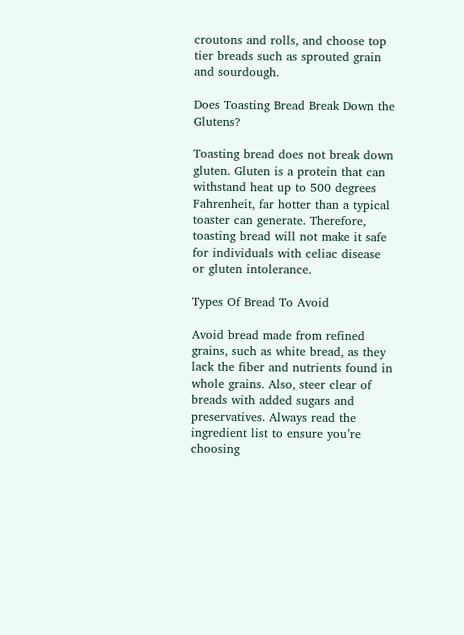croutons and rolls, and choose top tier breads such as sprouted grain and sourdough.

Does Toasting Bread Break Down the Glutens?

Toasting bread does not break down gluten. Gluten is a protein that can withstand heat up to 500 degrees Fahrenheit, far hotter than a typical toaster can generate. Therefore, toasting bread will not make it safe for individuals with celiac disease or gluten intolerance.

Types Of Bread To Avoid

Avoid bread made from refined grains, such as white bread, as they lack the fiber and nutrients found in whole grains. Also, steer clear of breads with added sugars and preservatives. Always read the ingredient list to ensure you’re choosing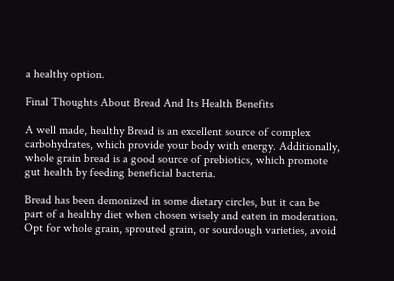a healthy option.

Final Thoughts About Bread And Its Health Benefits

A well made, healthy Bread is an excellent source of complex carbohydrates, which provide your body with energy. Additionally, whole grain bread is a good source of prebiotics, which promote gut health by feeding beneficial bacteria.

Bread has been demonized in some dietary circles, but it can be part of a healthy diet when chosen wisely and eaten in moderation. Opt for whole grain, sprouted grain, or sourdough varieties, avoid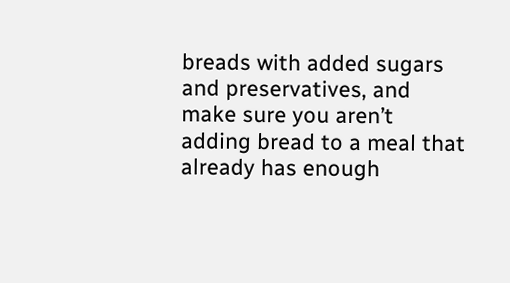breads with added sugars and preservatives, and make sure you aren’t adding bread to a meal that already has enough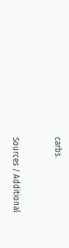carbs.


Sources / Additional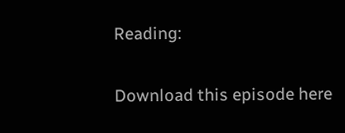Reading:


Download this episode here